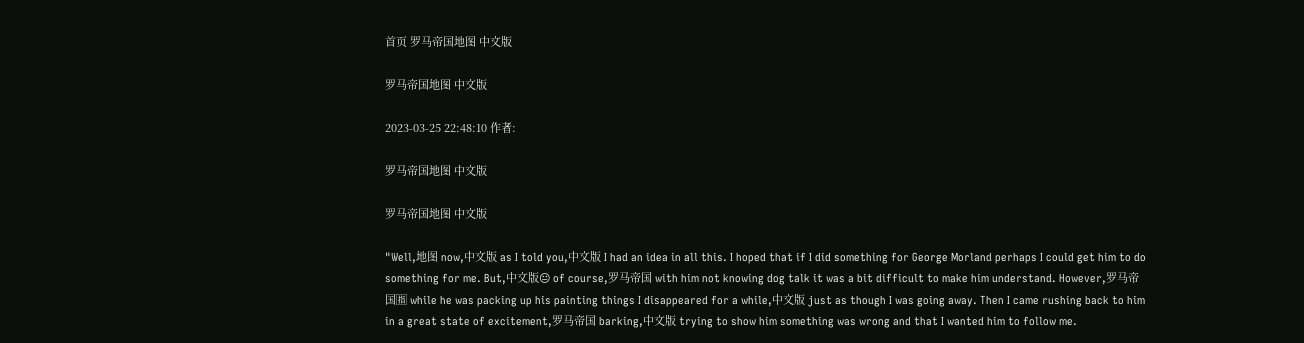首页 罗马帝国地图 中文版

罗马帝国地图 中文版

2023-03-25 22:48:10 作者:

罗马帝国地图 中文版

罗马帝国地图 中文版

"Well,地图 now,中文版 as I told you,中文版 I had an idea in all this. I hoped that if I did something for George Morland perhaps I could get him to do something for me. But,中文版😐 of course,罗马帝国 with him not knowing dog talk it was a bit difficult to make him understand. However,罗马帝国🈯 while he was packing up his painting things I disappeared for a while,中文版 just as though I was going away. Then I came rushing back to him in a great state of excitement,罗马帝国 barking,中文版 trying to show him something was wrong and that I wanted him to follow me.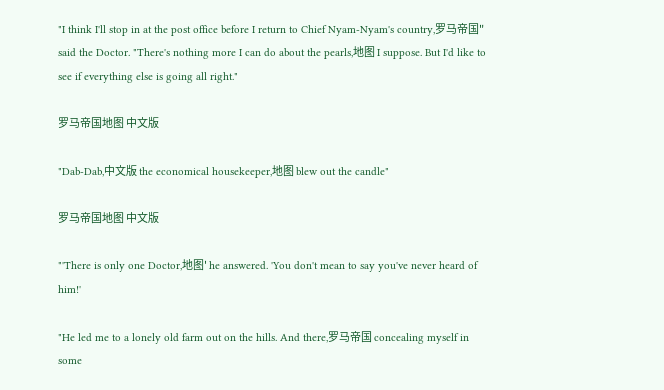"I think I'll stop in at the post office before I return to Chief Nyam-Nyam's country,罗马帝国" said the Doctor. "There's nothing more I can do about the pearls,地图 I suppose. But I'd like to see if everything else is going all right."

罗马帝国地图 中文版

"Dab-Dab,中文版 the economical housekeeper,地图 blew out the candle"

罗马帝国地图 中文版

"'There is only one Doctor,地图' he answered. 'You don't mean to say you've never heard of him!'

"He led me to a lonely old farm out on the hills. And there,罗马帝国 concealing myself in some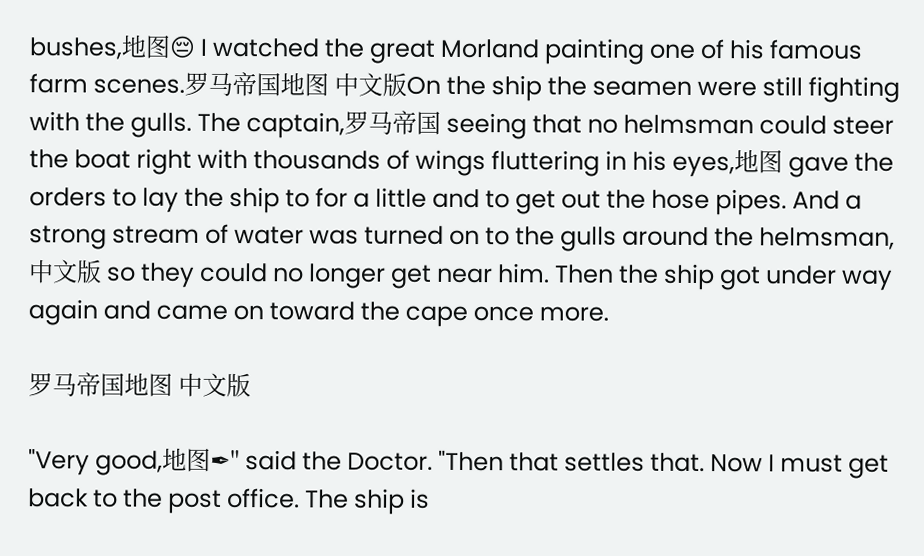bushes,地图😔 I watched the great Morland painting one of his famous farm scenes.罗马帝国地图 中文版On the ship the seamen were still fighting with the gulls. The captain,罗马帝国 seeing that no helmsman could steer the boat right with thousands of wings fluttering in his eyes,地图 gave the orders to lay the ship to for a little and to get out the hose pipes. And a strong stream of water was turned on to the gulls around the helmsman,中文版 so they could no longer get near him. Then the ship got under way again and came on toward the cape once more.

罗马帝国地图 中文版

"Very good,地图✒" said the Doctor. "Then that settles that. Now I must get back to the post office. The ship is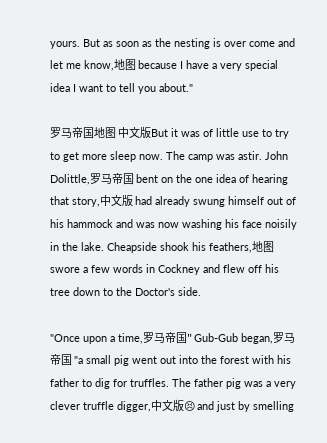yours. But as soon as the nesting is over come and let me know,地图 because I have a very special idea I want to tell you about."

罗马帝国地图 中文版But it was of little use to try to get more sleep now. The camp was astir. John Dolittle,罗马帝国 bent on the one idea of hearing that story,中文版 had already swung himself out of his hammock and was now washing his face noisily in the lake. Cheapside shook his feathers,地图 swore a few words in Cockney and flew off his tree down to the Doctor's side.

"Once upon a time,罗马帝国" Gub-Gub began,罗马帝国 "a small pig went out into the forest with his father to dig for truffles. The father pig was a very clever truffle digger,中文版😣 and just by smelling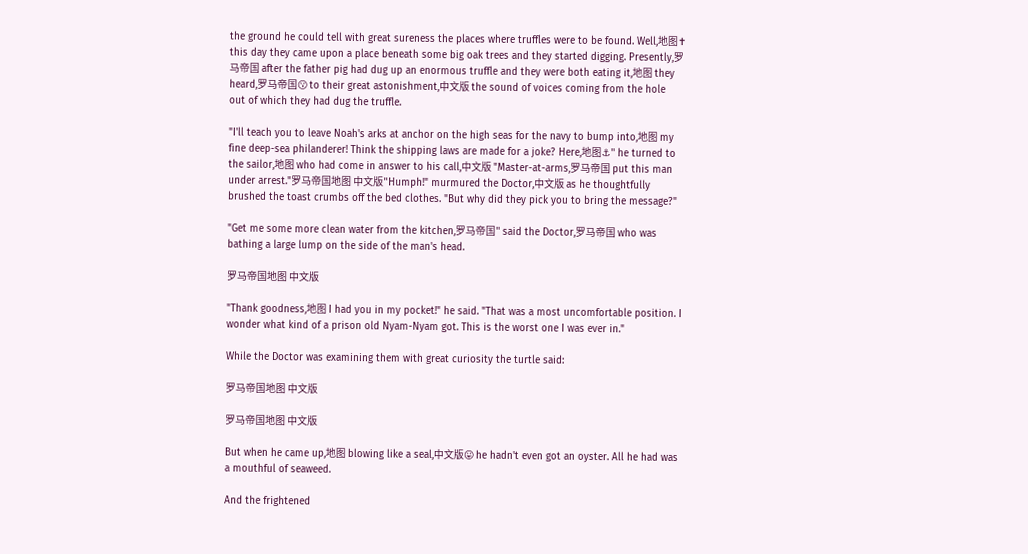the ground he could tell with great sureness the places where truffles were to be found. Well,地图✝ this day they came upon a place beneath some big oak trees and they started digging. Presently,罗马帝国 after the father pig had dug up an enormous truffle and they were both eating it,地图 they heard,罗马帝国😗 to their great astonishment,中文版 the sound of voices coming from the hole out of which they had dug the truffle.

"I'll teach you to leave Noah's arks at anchor on the high seas for the navy to bump into,地图 my fine deep-sea philanderer! Think the shipping laws are made for a joke? Here,地图⚓" he turned to the sailor,地图 who had come in answer to his call,中文版 "Master-at-arms,罗马帝国 put this man under arrest."罗马帝国地图 中文版"Humph!" murmured the Doctor,中文版 as he thoughtfully brushed the toast crumbs off the bed clothes. "But why did they pick you to bring the message?"

"Get me some more clean water from the kitchen,罗马帝国" said the Doctor,罗马帝国 who was bathing a large lump on the side of the man's head.

罗马帝国地图 中文版

"Thank goodness,地图 I had you in my pocket!" he said. "That was a most uncomfortable position. I wonder what kind of a prison old Nyam-Nyam got. This is the worst one I was ever in."

While the Doctor was examining them with great curiosity the turtle said:

罗马帝国地图 中文版

罗马帝国地图 中文版

But when he came up,地图 blowing like a seal,中文版😛 he hadn't even got an oyster. All he had was a mouthful of seaweed.

And the frightened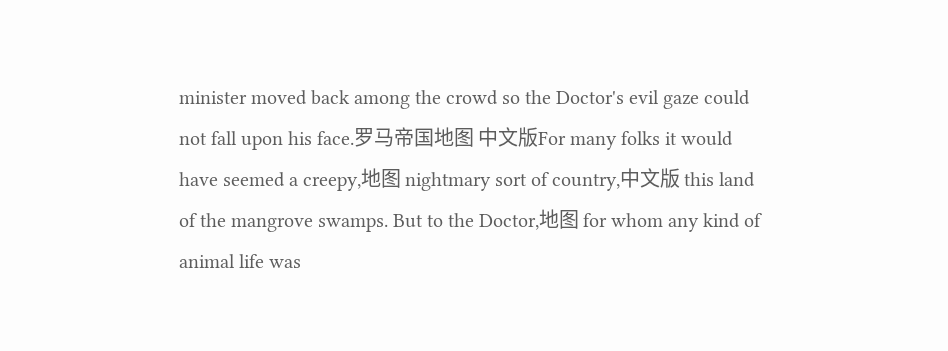minister moved back among the crowd so the Doctor's evil gaze could not fall upon his face.罗马帝国地图 中文版For many folks it would have seemed a creepy,地图 nightmary sort of country,中文版 this land of the mangrove swamps. But to the Doctor,地图 for whom any kind of animal life was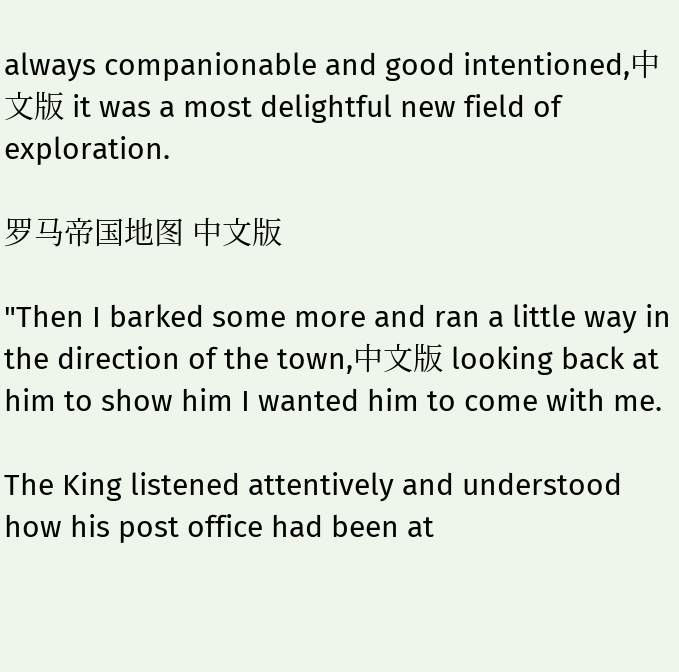always companionable and good intentioned,中文版 it was a most delightful new field of exploration.

罗马帝国地图 中文版

"Then I barked some more and ran a little way in the direction of the town,中文版 looking back at him to show him I wanted him to come with me.

The King listened attentively and understood how his post office had been at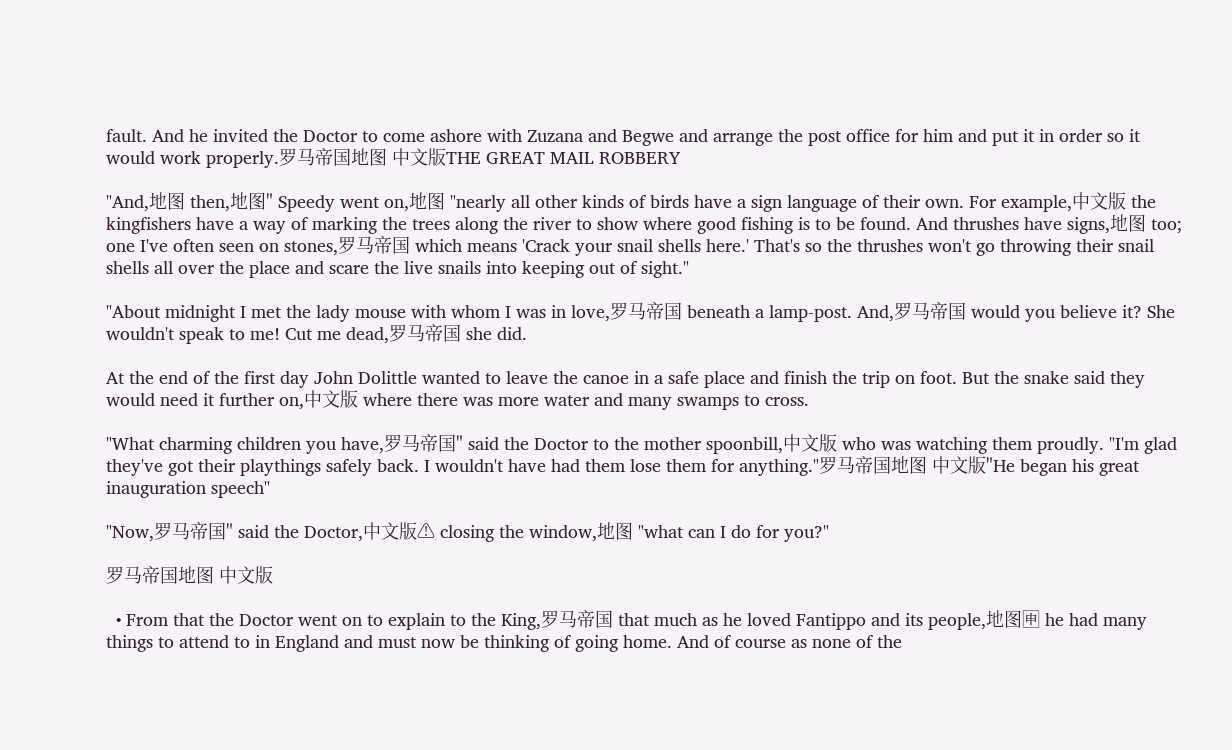fault. And he invited the Doctor to come ashore with Zuzana and Begwe and arrange the post office for him and put it in order so it would work properly.罗马帝国地图 中文版THE GREAT MAIL ROBBERY

"And,地图 then,地图" Speedy went on,地图 "nearly all other kinds of birds have a sign language of their own. For example,中文版 the kingfishers have a way of marking the trees along the river to show where good fishing is to be found. And thrushes have signs,地图 too; one I've often seen on stones,罗马帝国 which means 'Crack your snail shells here.' That's so the thrushes won't go throwing their snail shells all over the place and scare the live snails into keeping out of sight."

"About midnight I met the lady mouse with whom I was in love,罗马帝国 beneath a lamp-post. And,罗马帝国 would you believe it? She wouldn't speak to me! Cut me dead,罗马帝国 she did.

At the end of the first day John Dolittle wanted to leave the canoe in a safe place and finish the trip on foot. But the snake said they would need it further on,中文版 where there was more water and many swamps to cross.

"What charming children you have,罗马帝国" said the Doctor to the mother spoonbill,中文版 who was watching them proudly. "I'm glad they've got their playthings safely back. I wouldn't have had them lose them for anything."罗马帝国地图 中文版"He began his great inauguration speech"

"Now,罗马帝国" said the Doctor,中文版⚠ closing the window,地图 "what can I do for you?"

罗马帝国地图 中文版

  • From that the Doctor went on to explain to the King,罗马帝国 that much as he loved Fantippo and its people,地图🈸 he had many things to attend to in England and must now be thinking of going home. And of course as none of the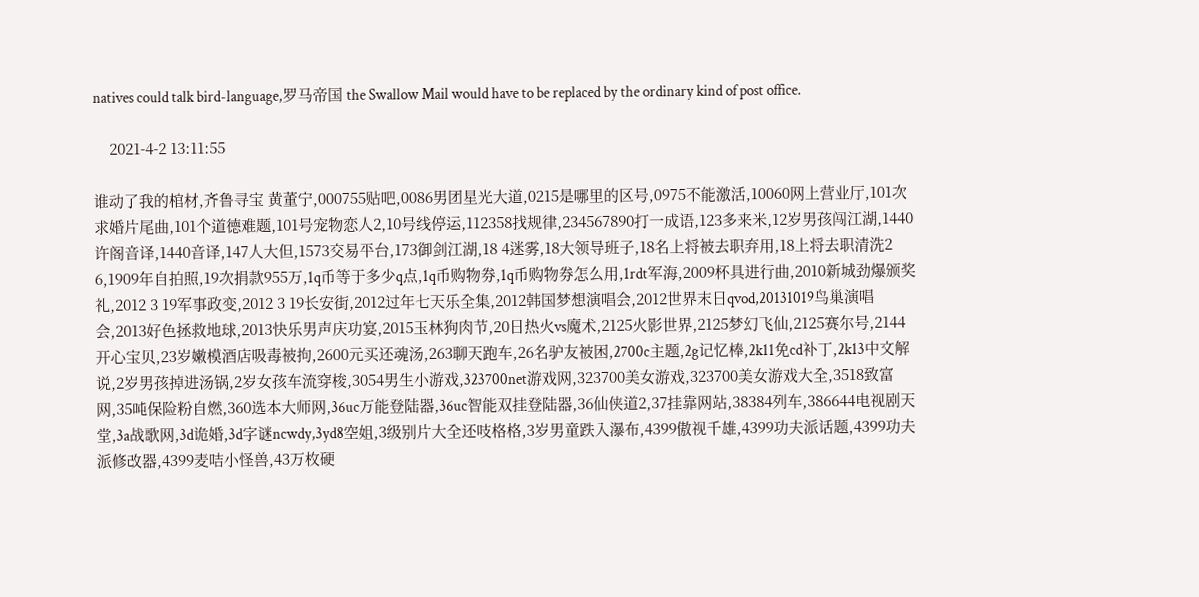natives could talk bird-language,罗马帝国 the Swallow Mail would have to be replaced by the ordinary kind of post office.

    2021-4-2 13:11:55

谁动了我的棺材,齐鲁寻宝 黄董宁,000755贴吧,0086男团星光大道,0215是哪里的区号,0975不能激活,10060网上营业厅,101次求婚片尾曲,101个道德难题,101号宠物恋人2,10号线停运,112358找规律,234567890打一成语,123多来米,12岁男孩闯江湖,1440许阁音译,1440音译,147人大但,1573交易平台,173御剑江湖,18 4迷雾,18大领导班子,18名上将被去职弃用,18上将去职清洗2 6,1909年自拍照,19次捐款955万,1q币等于多少q点,1q币购物券,1q币购物券怎么用,1rdt军海,2009杯具进行曲,2010新城劲爆颁奖礼,2012 3 19军事政变,2012 3 19长安街,2012过年七天乐全集,2012韩国梦想演唱会,2012世界末日qvod,20131019鸟巢演唱会,2013好色拯救地球,2013快乐男声庆功宴,2015玉林狗肉节,20日热火vs魔术,2125火影世界,2125梦幻飞仙,2125赛尔号,2144开心宝贝,23岁嫩模酒店吸毒被拘,2600元买还魂汤,263聊天跑车,26名驴友被困,2700c主题,2g记忆棒,2k11免cd补丁,2k13中文解说,2岁男孩掉进汤锅,2岁女孩车流穿梭,3054男生小游戏,323700net游戏网,323700美女游戏,323700美女游戏大全,3518致富网,35吨保险粉自燃,360选本大师网,36uc万能登陆器,36uc智能双挂登陆器,36仙侠道2,37挂靠网站,38384列车,386644电视剧天堂,3a战歌网,3d诡婚,3d字谜ncwdy,3yd8空姐,3级别片大全还吱格格,3岁男童跌入瀑布,4399傲视千雄,4399功夫派话题,4399功夫派修改器,4399麦咭小怪兽,43万枚硬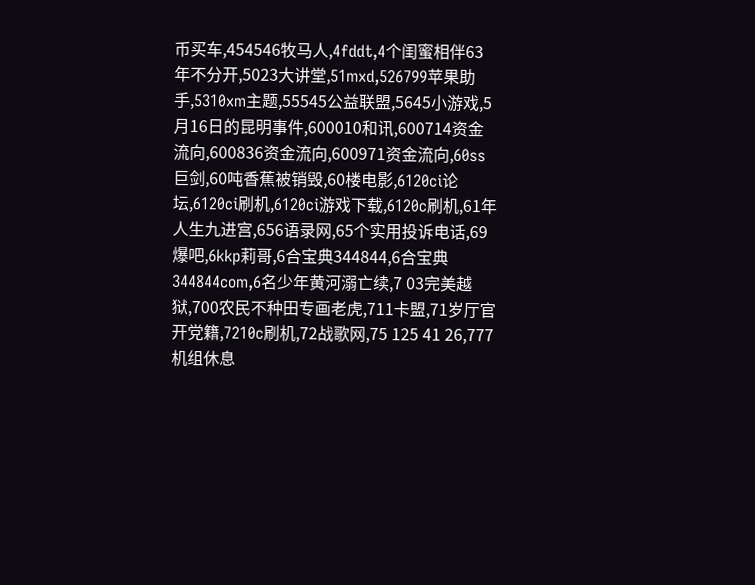币买车,454546牧马人,4fddt,4个闺蜜相伴63年不分开,5023大讲堂,51mxd,526799苹果助手,5310xm主题,55545公益联盟,5645小游戏,5月16日的昆明事件,600010和讯,600714资金流向,600836资金流向,600971资金流向,60ss巨剑,60吨香蕉被销毁,60楼电影,6120ci论坛,6120ci刷机,6120ci游戏下载,6120c刷机,61年人生九进宫,656语录网,65个实用投诉电话,69爆吧,6kkp莉哥,6合宝典344844,6合宝典344844com,6名少年黄河溺亡续,7 03完美越狱,700农民不种田专画老虎,711卡盟,71岁厅官开党籍,7210c刷机,72战歌网,75 125 41 26,777机组休息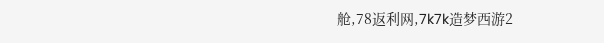舱,78返利网,7k7k造梦西游2